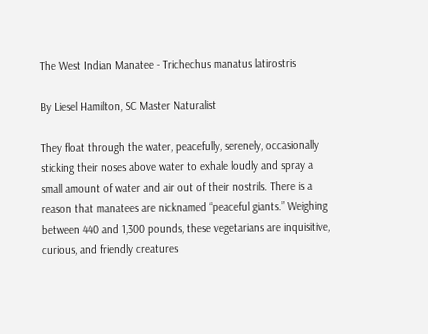The West Indian Manatee - Trichechus manatus latirostris

By Liesel Hamilton, SC Master Naturalist

They float through the water, peacefully, serenely, occasionally sticking their noses above water to exhale loudly and spray a small amount of water and air out of their nostrils. There is a reason that manatees are nicknamed “peaceful giants.” Weighing between 440 and 1,300 pounds, these vegetarians are inquisitive, curious, and friendly creatures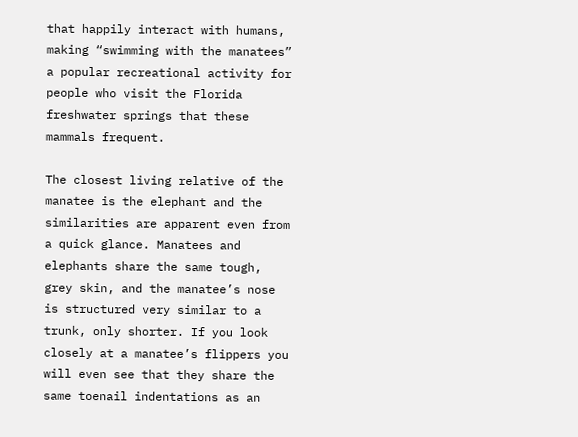that happily interact with humans, making “swimming with the manatees” a popular recreational activity for people who visit the Florida freshwater springs that these mammals frequent.

The closest living relative of the manatee is the elephant and the similarities are apparent even from a quick glance. Manatees and elephants share the same tough, grey skin, and the manatee’s nose is structured very similar to a trunk, only shorter. If you look closely at a manatee’s flippers you will even see that they share the same toenail indentations as an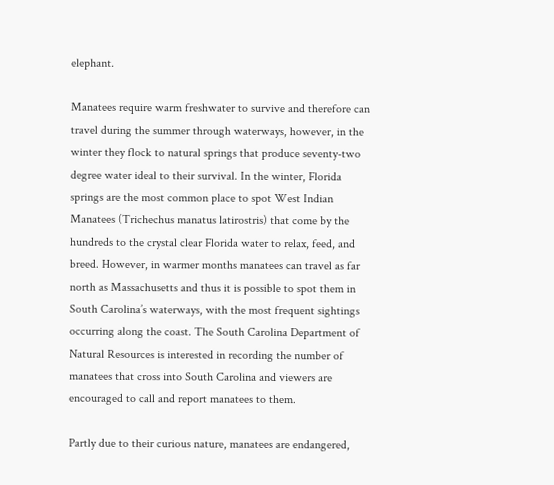elephant.

Manatees require warm freshwater to survive and therefore can travel during the summer through waterways, however, in the winter they flock to natural springs that produce seventy-two degree water ideal to their survival. In the winter, Florida springs are the most common place to spot West Indian Manatees (Trichechus manatus latirostris) that come by the hundreds to the crystal clear Florida water to relax, feed, and breed. However, in warmer months manatees can travel as far north as Massachusetts and thus it is possible to spot them in South Carolina’s waterways, with the most frequent sightings occurring along the coast. The South Carolina Department of Natural Resources is interested in recording the number of manatees that cross into South Carolina and viewers are encouraged to call and report manatees to them.

Partly due to their curious nature, manatees are endangered,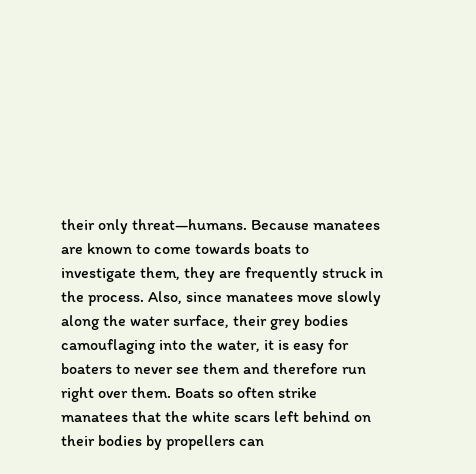their only threat—humans. Because manatees are known to come towards boats to investigate them, they are frequently struck in the process. Also, since manatees move slowly along the water surface, their grey bodies camouflaging into the water, it is easy for boaters to never see them and therefore run right over them. Boats so often strike manatees that the white scars left behind on their bodies by propellers can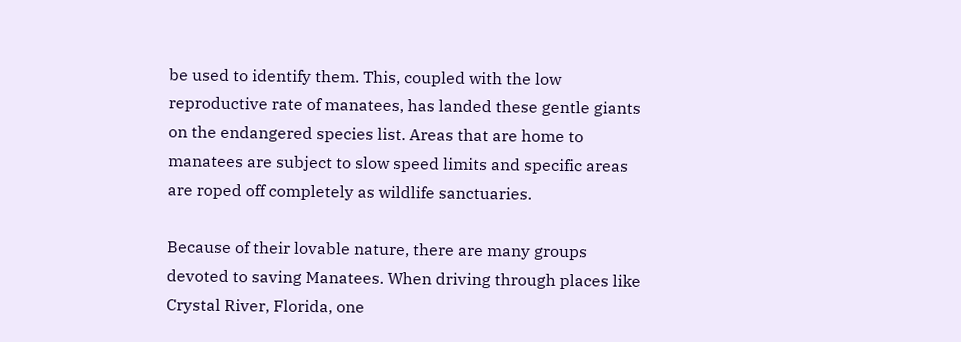be used to identify them. This, coupled with the low reproductive rate of manatees, has landed these gentle giants on the endangered species list. Areas that are home to manatees are subject to slow speed limits and specific areas are roped off completely as wildlife sanctuaries.

Because of their lovable nature, there are many groups devoted to saving Manatees. When driving through places like Crystal River, Florida, one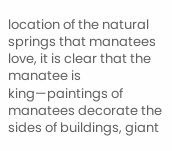location of the natural springs that manatees love, it is clear that the manatee is king—paintings of manatees decorate the sides of buildings, giant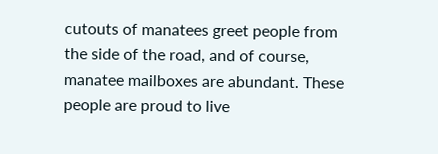cutouts of manatees greet people from the side of the road, and of course, manatee mailboxes are abundant. These people are proud to live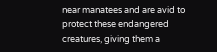near manatees and are avid to protect these endangered creatures, giving them a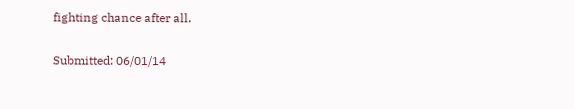fighting chance after all.

Submitted: 06/01/14